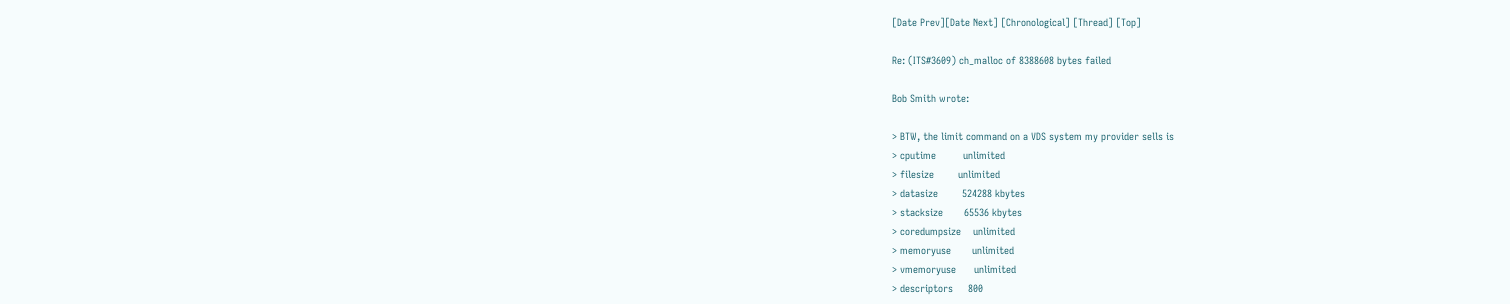[Date Prev][Date Next] [Chronological] [Thread] [Top]

Re: (ITS#3609) ch_malloc of 8388608 bytes failed

Bob Smith wrote:

> BTW, the limit command on a VDS system my provider sells is
> cputime         unlimited
> filesize        unlimited
> datasize        524288 kbytes
> stacksize       65536 kbytes
> coredumpsize    unlimited
> memoryuse       unlimited
> vmemoryuse      unlimited
> descriptors     800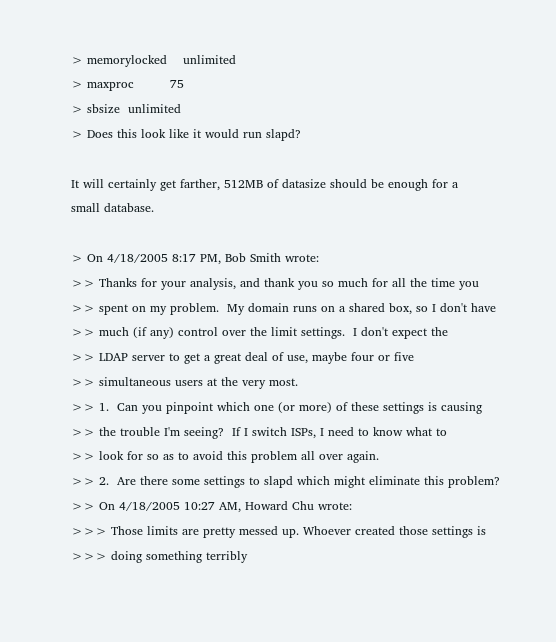> memorylocked    unlimited
> maxproc         75
> sbsize  unlimited
> Does this look like it would run slapd?

It will certainly get farther, 512MB of datasize should be enough for a
small database.

> On 4/18/2005 8:17 PM, Bob Smith wrote:
>> Thanks for your analysis, and thank you so much for all the time you
>> spent on my problem.  My domain runs on a shared box, so I don't have
>> much (if any) control over the limit settings.  I don't expect the
>> LDAP server to get a great deal of use, maybe four or five
>> simultaneous users at the very most.
>> 1.  Can you pinpoint which one (or more) of these settings is causing
>> the trouble I'm seeing?  If I switch ISPs, I need to know what to
>> look for so as to avoid this problem all over again.
>> 2.  Are there some settings to slapd which might eliminate this problem?
>> On 4/18/2005 10:27 AM, Howard Chu wrote:
>>> Those limits are pretty messed up. Whoever created those settings is
>>> doing something terribly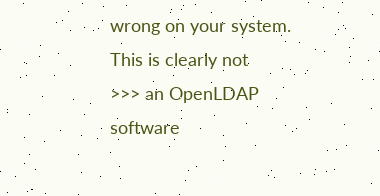wrong on your system. This is clearly not
>>> an OpenLDAP software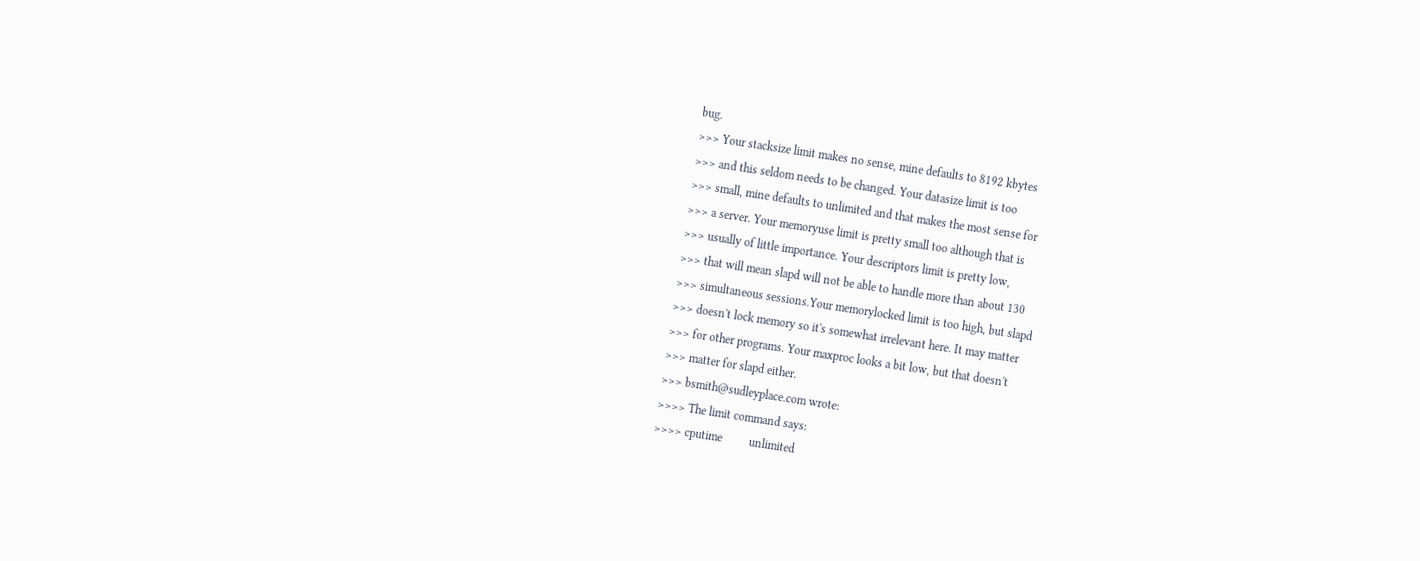bug.
>>> Your stacksize limit makes no sense, mine defaults to 8192 kbytes
>>> and this seldom needs to be changed. Your datasize limit is too
>>> small, mine defaults to unlimited and that makes the most sense for
>>> a server. Your memoryuse limit is pretty small too although that is
>>> usually of little importance. Your descriptors limit is pretty low,
>>> that will mean slapd will not be able to handle more than about 130
>>> simultaneous sessions.Your memorylocked limit is too high, but slapd
>>> doesn't lock memory so it's somewhat irrelevant here. It may matter
>>> for other programs. Your maxproc looks a bit low, but that doesn't
>>> matter for slapd either.
>>> bsmith@sudleyplace.com wrote:
>>>> The limit command says:
>>>> cputime         unlimited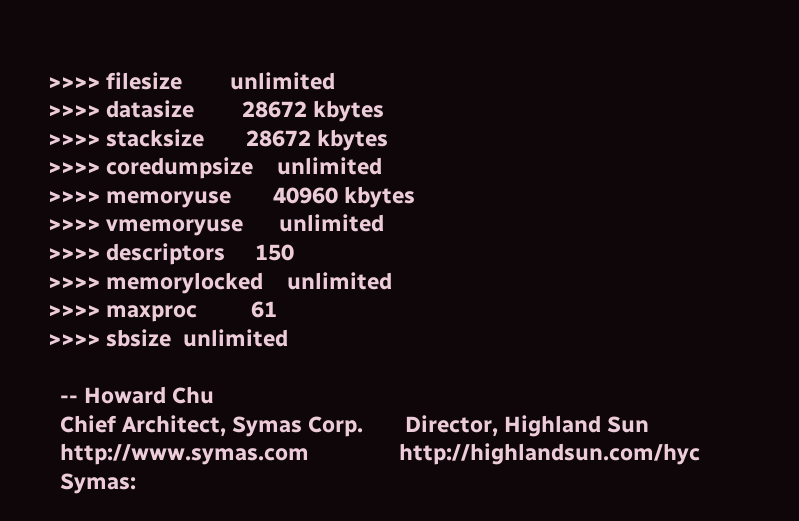>>>> filesize        unlimited
>>>> datasize        28672 kbytes
>>>> stacksize       28672 kbytes
>>>> coredumpsize    unlimited
>>>> memoryuse       40960 kbytes
>>>> vmemoryuse      unlimited
>>>> descriptors     150
>>>> memorylocked    unlimited
>>>> maxproc         61
>>>> sbsize  unlimited

  -- Howard Chu
  Chief Architect, Symas Corp.       Director, Highland Sun
  http://www.symas.com               http://highlandsun.com/hyc
  Symas: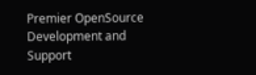Premier OpenSource Development and Support